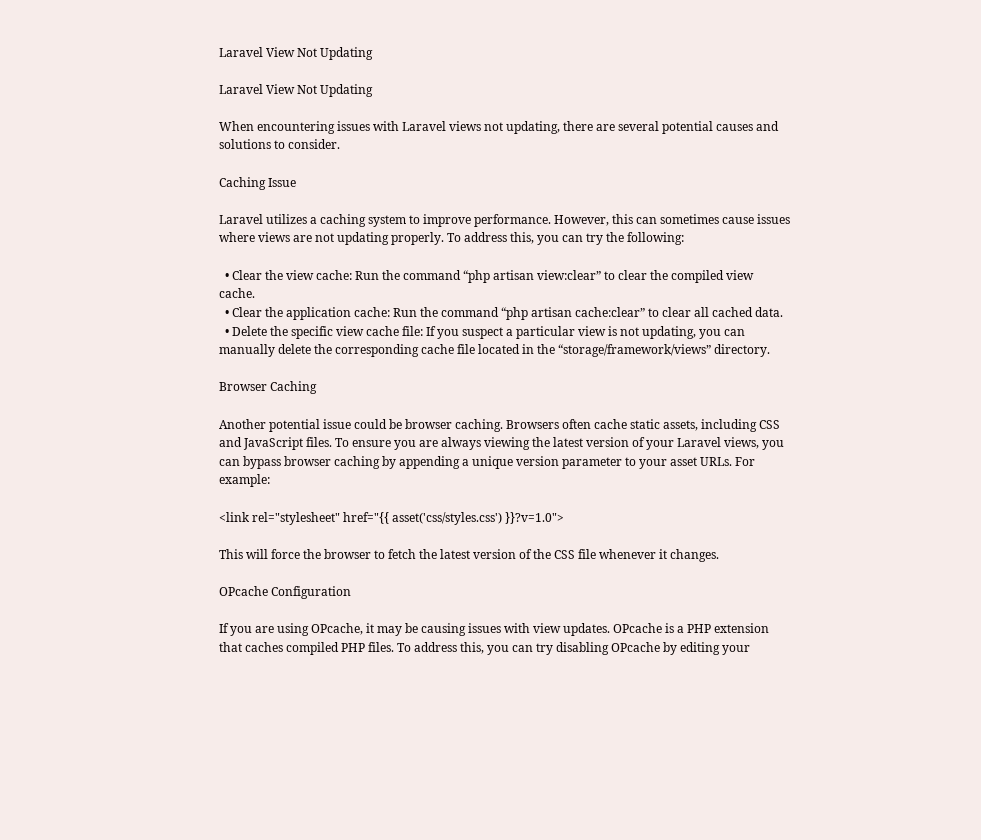Laravel View Not Updating

Laravel View Not Updating

When encountering issues with Laravel views not updating, there are several potential causes and solutions to consider.

Caching Issue

Laravel utilizes a caching system to improve performance. However, this can sometimes cause issues where views are not updating properly. To address this, you can try the following:

  • Clear the view cache: Run the command “php artisan view:clear” to clear the compiled view cache.
  • Clear the application cache: Run the command “php artisan cache:clear” to clear all cached data.
  • Delete the specific view cache file: If you suspect a particular view is not updating, you can manually delete the corresponding cache file located in the “storage/framework/views” directory.

Browser Caching

Another potential issue could be browser caching. Browsers often cache static assets, including CSS and JavaScript files. To ensure you are always viewing the latest version of your Laravel views, you can bypass browser caching by appending a unique version parameter to your asset URLs. For example:

<link rel="stylesheet" href="{{ asset('css/styles.css') }}?v=1.0">

This will force the browser to fetch the latest version of the CSS file whenever it changes.

OPcache Configuration

If you are using OPcache, it may be causing issues with view updates. OPcache is a PHP extension that caches compiled PHP files. To address this, you can try disabling OPcache by editing your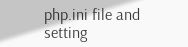php.ini file and setting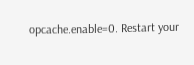opcache.enable=0. Restart your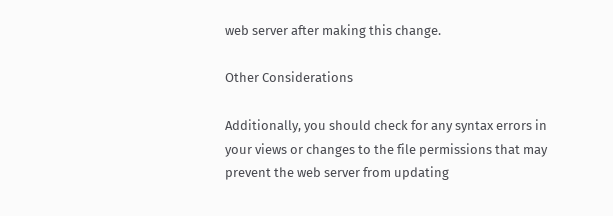web server after making this change.

Other Considerations

Additionally, you should check for any syntax errors in your views or changes to the file permissions that may prevent the web server from updating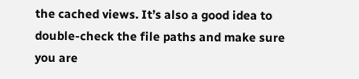the cached views. It’s also a good idea to double-check the file paths and make sure you are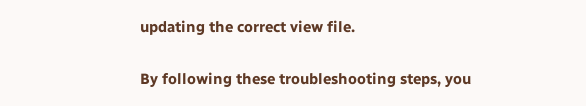updating the correct view file.

By following these troubleshooting steps, you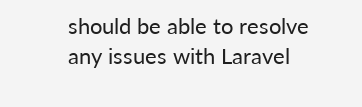should be able to resolve any issues with Laravel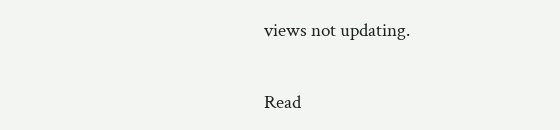views not updating.

Read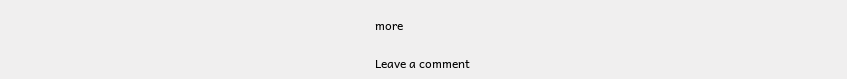more

Leave a comment